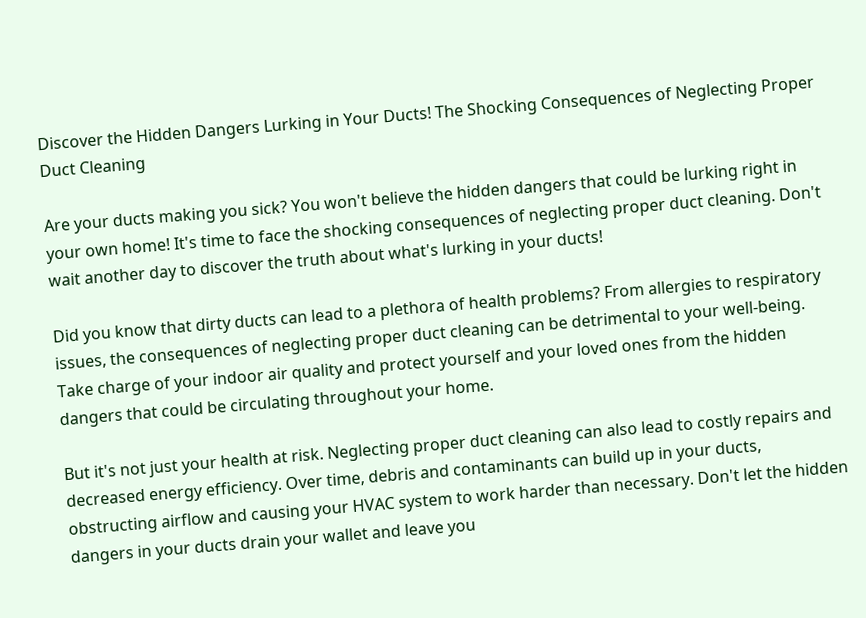Discover the Hidden Dangers Lurking in Your Ducts! The Shocking Consequences of Neglecting Proper Duct Cleaning

Are your ducts making you sick? You won't believe the hidden dangers that could be lurking right in your own home! It's time to face the shocking consequences of neglecting proper duct cleaning. Don't wait another day to discover the truth about what's lurking in your ducts!

Did you know that dirty ducts can lead to a plethora of health problems? From allergies to respiratory issues, the consequences of neglecting proper duct cleaning can be detrimental to your well-being. Take charge of your indoor air quality and protect yourself and your loved ones from the hidden dangers that could be circulating throughout your home.

But it's not just your health at risk. Neglecting proper duct cleaning can also lead to costly repairs and decreased energy efficiency. Over time, debris and contaminants can build up in your ducts, obstructing airflow and causing your HVAC system to work harder than necessary. Don't let the hidden dangers in your ducts drain your wallet and leave you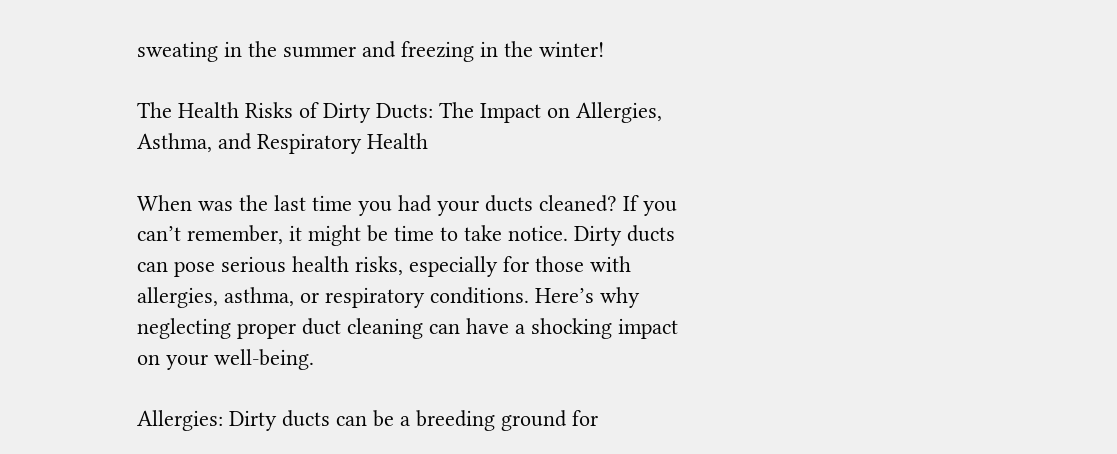sweating in the summer and freezing in the winter!

The Health Risks of Dirty Ducts: The Impact on Allergies, Asthma, and Respiratory Health

When was the last time you had your ducts cleaned? If you can’t remember, it might be time to take notice. Dirty ducts can pose serious health risks, especially for those with allergies, asthma, or respiratory conditions. Here’s why neglecting proper duct cleaning can have a shocking impact on your well-being.

Allergies: Dirty ducts can be a breeding ground for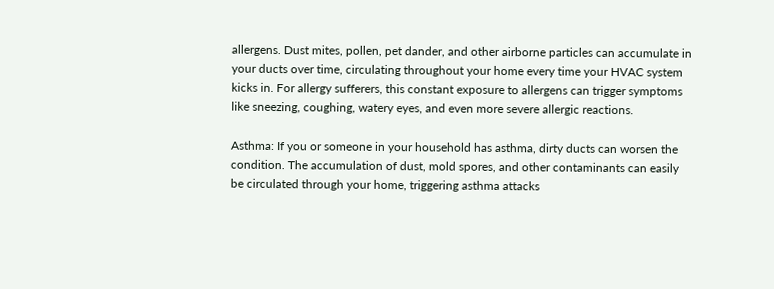allergens. Dust mites, pollen, pet dander, and other airborne particles can accumulate in your ducts over time, circulating throughout your home every time your HVAC system kicks in. For allergy sufferers, this constant exposure to allergens can trigger symptoms like sneezing, coughing, watery eyes, and even more severe allergic reactions.

Asthma: If you or someone in your household has asthma, dirty ducts can worsen the condition. The accumulation of dust, mold spores, and other contaminants can easily be circulated through your home, triggering asthma attacks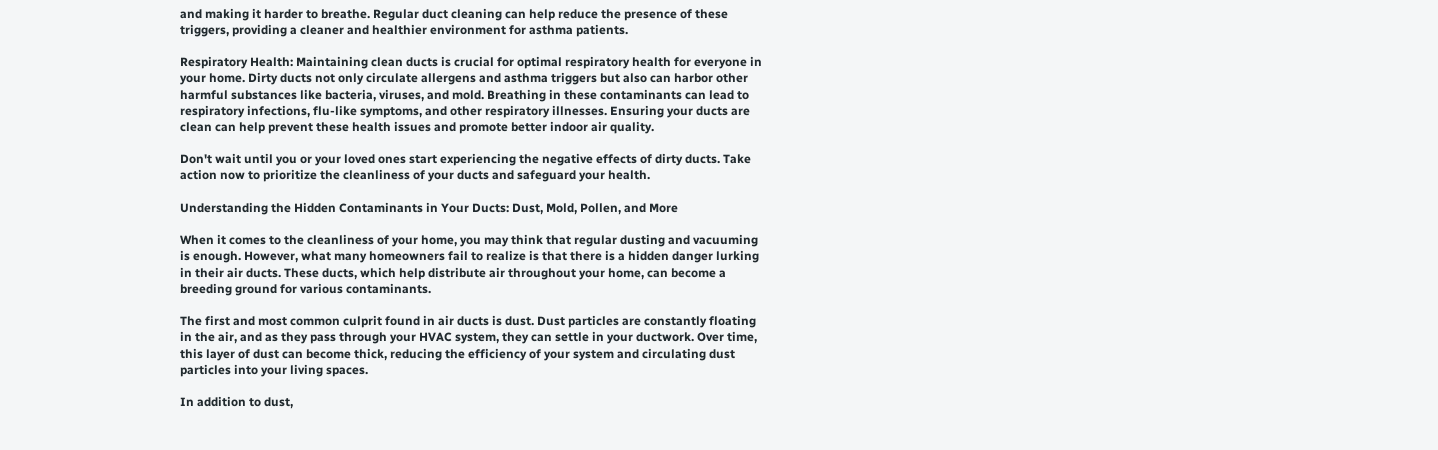and making it harder to breathe. Regular duct cleaning can help reduce the presence of these triggers, providing a cleaner and healthier environment for asthma patients.

Respiratory Health: Maintaining clean ducts is crucial for optimal respiratory health for everyone in your home. Dirty ducts not only circulate allergens and asthma triggers but also can harbor other harmful substances like bacteria, viruses, and mold. Breathing in these contaminants can lead to respiratory infections, flu-like symptoms, and other respiratory illnesses. Ensuring your ducts are clean can help prevent these health issues and promote better indoor air quality.

Don't wait until you or your loved ones start experiencing the negative effects of dirty ducts. Take action now to prioritize the cleanliness of your ducts and safeguard your health.

Understanding the Hidden Contaminants in Your Ducts: Dust, Mold, Pollen, and More

When it comes to the cleanliness of your home, you may think that regular dusting and vacuuming is enough. However, what many homeowners fail to realize is that there is a hidden danger lurking in their air ducts. These ducts, which help distribute air throughout your home, can become a breeding ground for various contaminants.

The first and most common culprit found in air ducts is dust. Dust particles are constantly floating in the air, and as they pass through your HVAC system, they can settle in your ductwork. Over time, this layer of dust can become thick, reducing the efficiency of your system and circulating dust particles into your living spaces.

In addition to dust,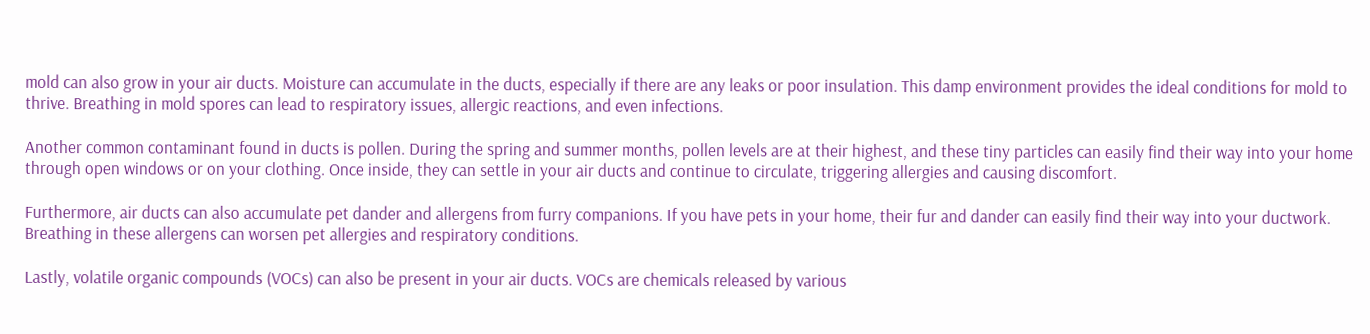mold can also grow in your air ducts. Moisture can accumulate in the ducts, especially if there are any leaks or poor insulation. This damp environment provides the ideal conditions for mold to thrive. Breathing in mold spores can lead to respiratory issues, allergic reactions, and even infections.

Another common contaminant found in ducts is pollen. During the spring and summer months, pollen levels are at their highest, and these tiny particles can easily find their way into your home through open windows or on your clothing. Once inside, they can settle in your air ducts and continue to circulate, triggering allergies and causing discomfort.

Furthermore, air ducts can also accumulate pet dander and allergens from furry companions. If you have pets in your home, their fur and dander can easily find their way into your ductwork. Breathing in these allergens can worsen pet allergies and respiratory conditions.

Lastly, volatile organic compounds (VOCs) can also be present in your air ducts. VOCs are chemicals released by various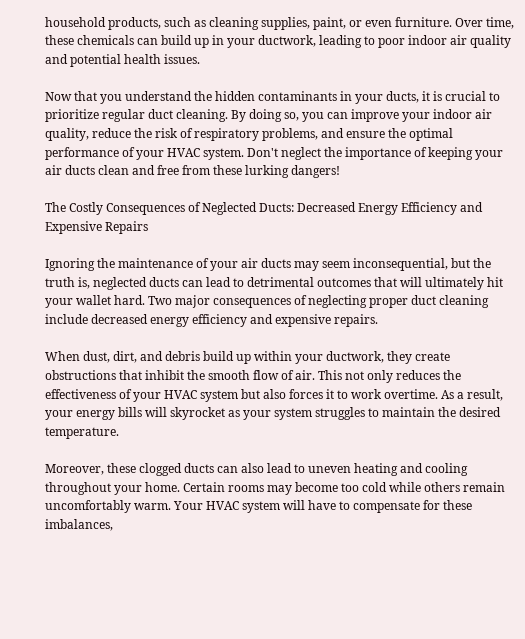household products, such as cleaning supplies, paint, or even furniture. Over time, these chemicals can build up in your ductwork, leading to poor indoor air quality and potential health issues.

Now that you understand the hidden contaminants in your ducts, it is crucial to prioritize regular duct cleaning. By doing so, you can improve your indoor air quality, reduce the risk of respiratory problems, and ensure the optimal performance of your HVAC system. Don't neglect the importance of keeping your air ducts clean and free from these lurking dangers!

The Costly Consequences of Neglected Ducts: Decreased Energy Efficiency and Expensive Repairs

Ignoring the maintenance of your air ducts may seem inconsequential, but the truth is, neglected ducts can lead to detrimental outcomes that will ultimately hit your wallet hard. Two major consequences of neglecting proper duct cleaning include decreased energy efficiency and expensive repairs.

When dust, dirt, and debris build up within your ductwork, they create obstructions that inhibit the smooth flow of air. This not only reduces the effectiveness of your HVAC system but also forces it to work overtime. As a result, your energy bills will skyrocket as your system struggles to maintain the desired temperature.

Moreover, these clogged ducts can also lead to uneven heating and cooling throughout your home. Certain rooms may become too cold while others remain uncomfortably warm. Your HVAC system will have to compensate for these imbalances,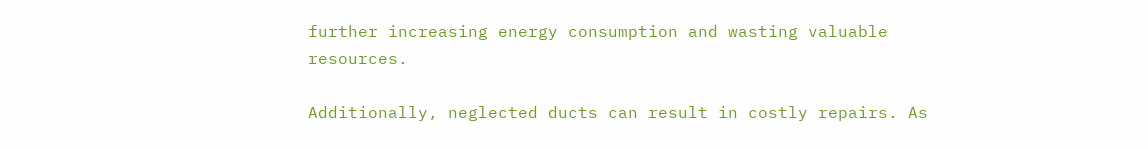further increasing energy consumption and wasting valuable resources.

Additionally, neglected ducts can result in costly repairs. As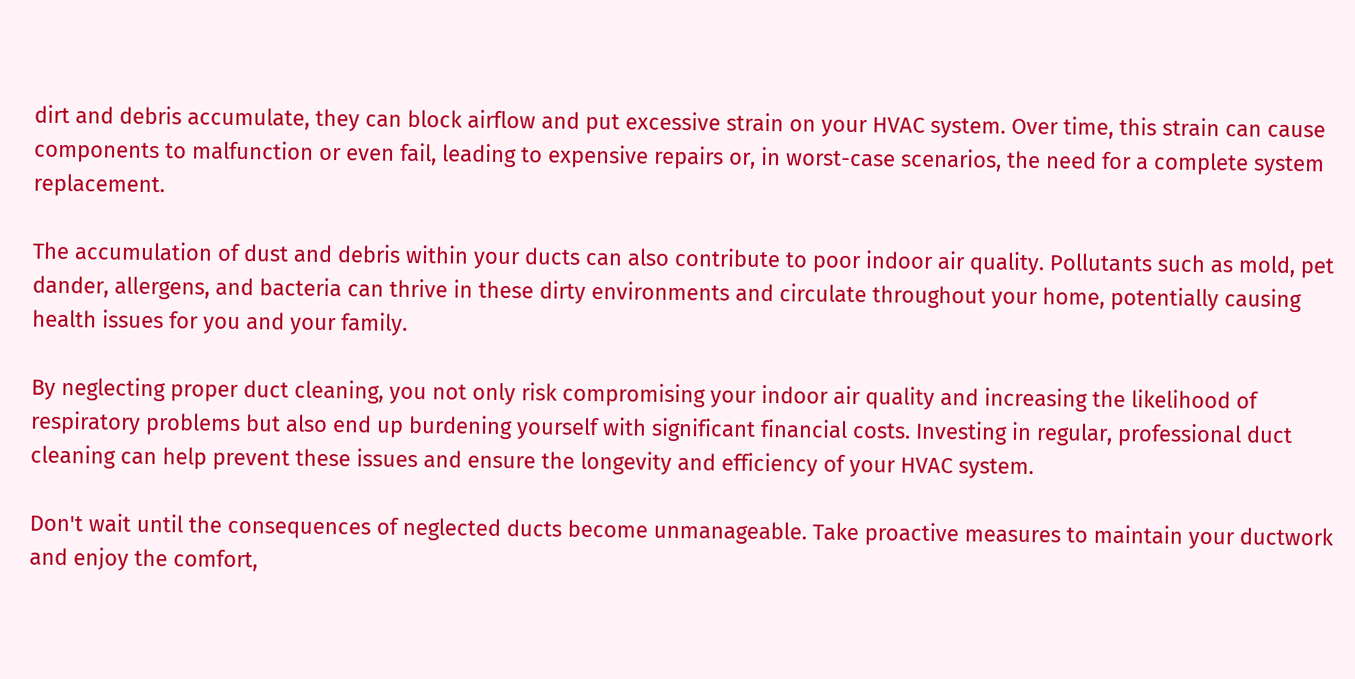dirt and debris accumulate, they can block airflow and put excessive strain on your HVAC system. Over time, this strain can cause components to malfunction or even fail, leading to expensive repairs or, in worst-case scenarios, the need for a complete system replacement.

The accumulation of dust and debris within your ducts can also contribute to poor indoor air quality. Pollutants such as mold, pet dander, allergens, and bacteria can thrive in these dirty environments and circulate throughout your home, potentially causing health issues for you and your family.

By neglecting proper duct cleaning, you not only risk compromising your indoor air quality and increasing the likelihood of respiratory problems but also end up burdening yourself with significant financial costs. Investing in regular, professional duct cleaning can help prevent these issues and ensure the longevity and efficiency of your HVAC system.

Don't wait until the consequences of neglected ducts become unmanageable. Take proactive measures to maintain your ductwork and enjoy the comfort,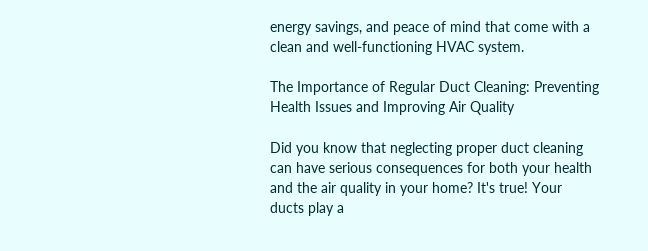energy savings, and peace of mind that come with a clean and well-functioning HVAC system.

The Importance of Regular Duct Cleaning: Preventing Health Issues and Improving Air Quality

Did you know that neglecting proper duct cleaning can have serious consequences for both your health and the air quality in your home? It's true! Your ducts play a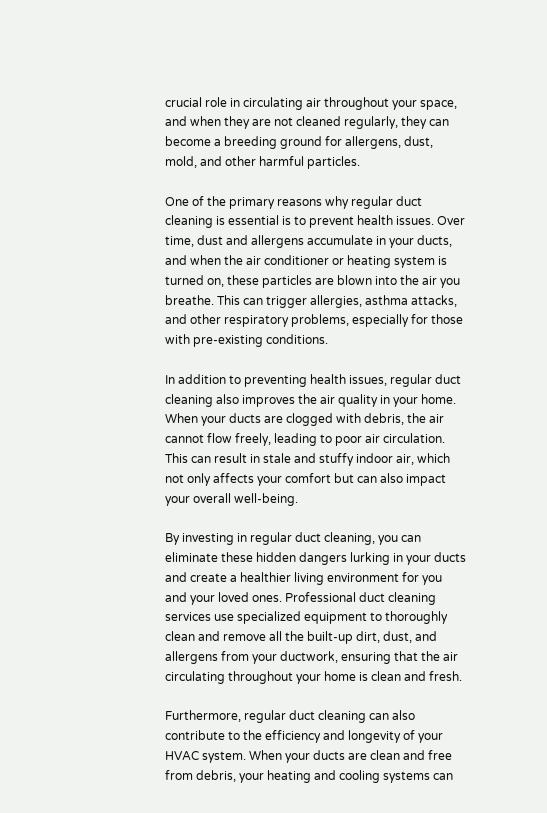crucial role in circulating air throughout your space, and when they are not cleaned regularly, they can become a breeding ground for allergens, dust, mold, and other harmful particles.

One of the primary reasons why regular duct cleaning is essential is to prevent health issues. Over time, dust and allergens accumulate in your ducts, and when the air conditioner or heating system is turned on, these particles are blown into the air you breathe. This can trigger allergies, asthma attacks, and other respiratory problems, especially for those with pre-existing conditions.

In addition to preventing health issues, regular duct cleaning also improves the air quality in your home. When your ducts are clogged with debris, the air cannot flow freely, leading to poor air circulation. This can result in stale and stuffy indoor air, which not only affects your comfort but can also impact your overall well-being.

By investing in regular duct cleaning, you can eliminate these hidden dangers lurking in your ducts and create a healthier living environment for you and your loved ones. Professional duct cleaning services use specialized equipment to thoroughly clean and remove all the built-up dirt, dust, and allergens from your ductwork, ensuring that the air circulating throughout your home is clean and fresh.

Furthermore, regular duct cleaning can also contribute to the efficiency and longevity of your HVAC system. When your ducts are clean and free from debris, your heating and cooling systems can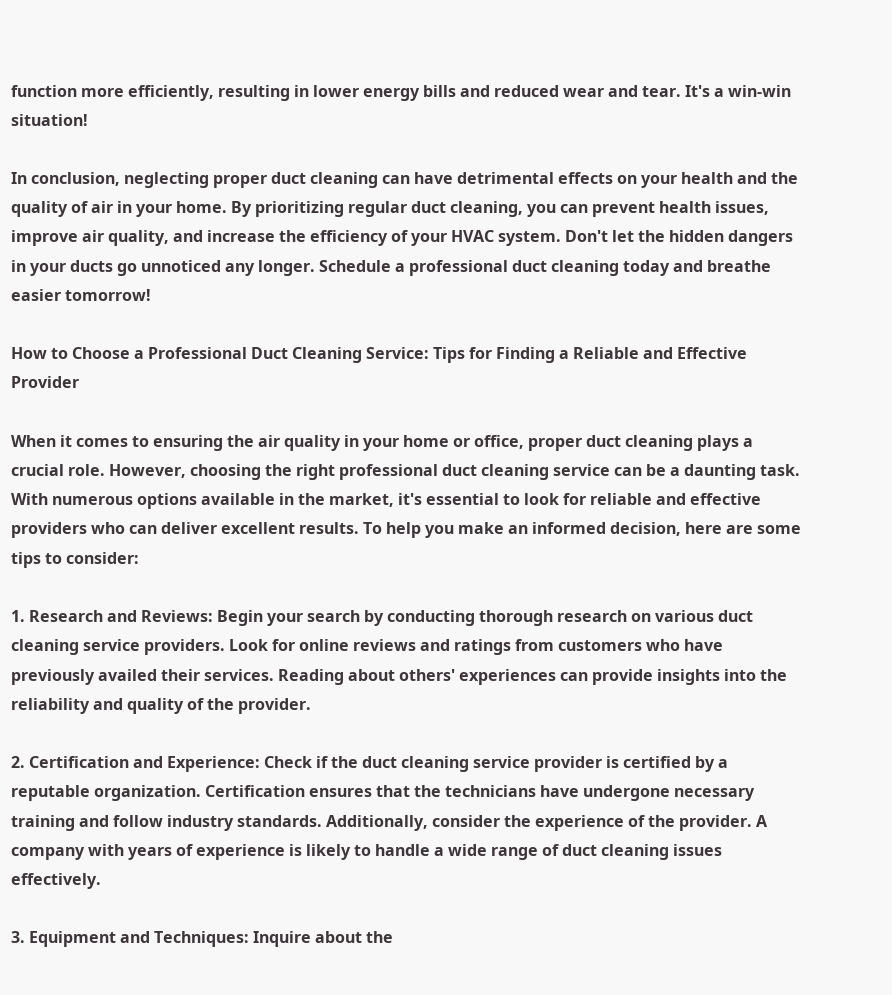function more efficiently, resulting in lower energy bills and reduced wear and tear. It's a win-win situation!

In conclusion, neglecting proper duct cleaning can have detrimental effects on your health and the quality of air in your home. By prioritizing regular duct cleaning, you can prevent health issues, improve air quality, and increase the efficiency of your HVAC system. Don't let the hidden dangers in your ducts go unnoticed any longer. Schedule a professional duct cleaning today and breathe easier tomorrow!

How to Choose a Professional Duct Cleaning Service: Tips for Finding a Reliable and Effective Provider

When it comes to ensuring the air quality in your home or office, proper duct cleaning plays a crucial role. However, choosing the right professional duct cleaning service can be a daunting task. With numerous options available in the market, it's essential to look for reliable and effective providers who can deliver excellent results. To help you make an informed decision, here are some tips to consider:

1. Research and Reviews: Begin your search by conducting thorough research on various duct cleaning service providers. Look for online reviews and ratings from customers who have previously availed their services. Reading about others' experiences can provide insights into the reliability and quality of the provider.

2. Certification and Experience: Check if the duct cleaning service provider is certified by a reputable organization. Certification ensures that the technicians have undergone necessary training and follow industry standards. Additionally, consider the experience of the provider. A company with years of experience is likely to handle a wide range of duct cleaning issues effectively.

3. Equipment and Techniques: Inquire about the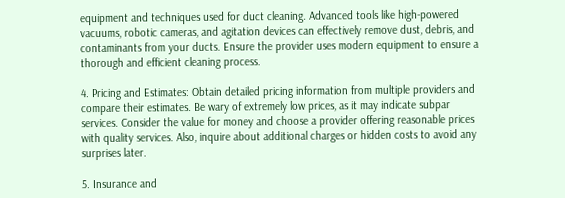equipment and techniques used for duct cleaning. Advanced tools like high-powered vacuums, robotic cameras, and agitation devices can effectively remove dust, debris, and contaminants from your ducts. Ensure the provider uses modern equipment to ensure a thorough and efficient cleaning process.

4. Pricing and Estimates: Obtain detailed pricing information from multiple providers and compare their estimates. Be wary of extremely low prices, as it may indicate subpar services. Consider the value for money and choose a provider offering reasonable prices with quality services. Also, inquire about additional charges or hidden costs to avoid any surprises later.

5. Insurance and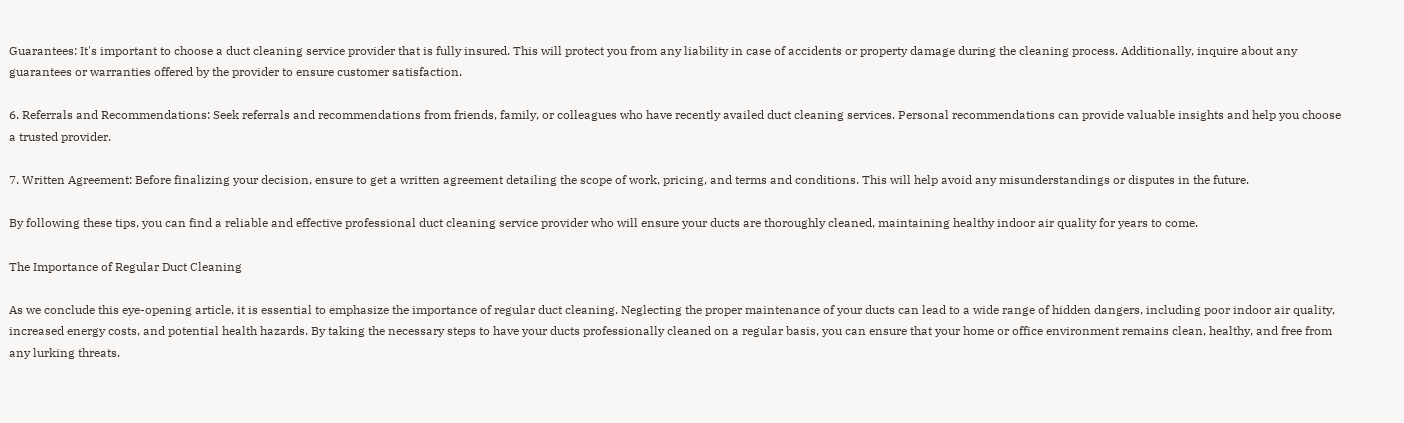Guarantees: It's important to choose a duct cleaning service provider that is fully insured. This will protect you from any liability in case of accidents or property damage during the cleaning process. Additionally, inquire about any guarantees or warranties offered by the provider to ensure customer satisfaction.

6. Referrals and Recommendations: Seek referrals and recommendations from friends, family, or colleagues who have recently availed duct cleaning services. Personal recommendations can provide valuable insights and help you choose a trusted provider.

7. Written Agreement: Before finalizing your decision, ensure to get a written agreement detailing the scope of work, pricing, and terms and conditions. This will help avoid any misunderstandings or disputes in the future.

By following these tips, you can find a reliable and effective professional duct cleaning service provider who will ensure your ducts are thoroughly cleaned, maintaining healthy indoor air quality for years to come.

The Importance of Regular Duct Cleaning

As we conclude this eye-opening article, it is essential to emphasize the importance of regular duct cleaning. Neglecting the proper maintenance of your ducts can lead to a wide range of hidden dangers, including poor indoor air quality, increased energy costs, and potential health hazards. By taking the necessary steps to have your ducts professionally cleaned on a regular basis, you can ensure that your home or office environment remains clean, healthy, and free from any lurking threats.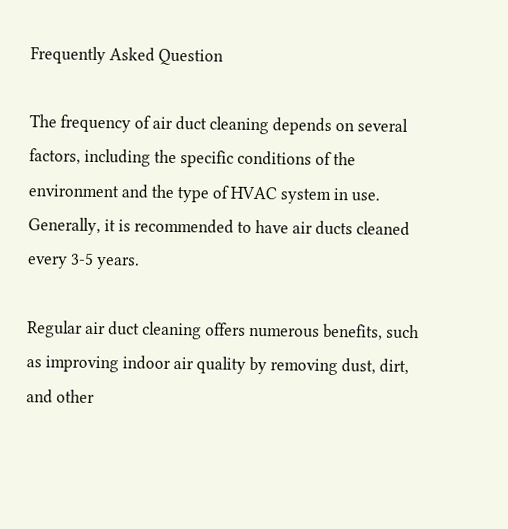Frequently Asked Question

The frequency of air duct cleaning depends on several factors, including the specific conditions of the environment and the type of HVAC system in use. Generally, it is recommended to have air ducts cleaned every 3-5 years.

Regular air duct cleaning offers numerous benefits, such as improving indoor air quality by removing dust, dirt, and other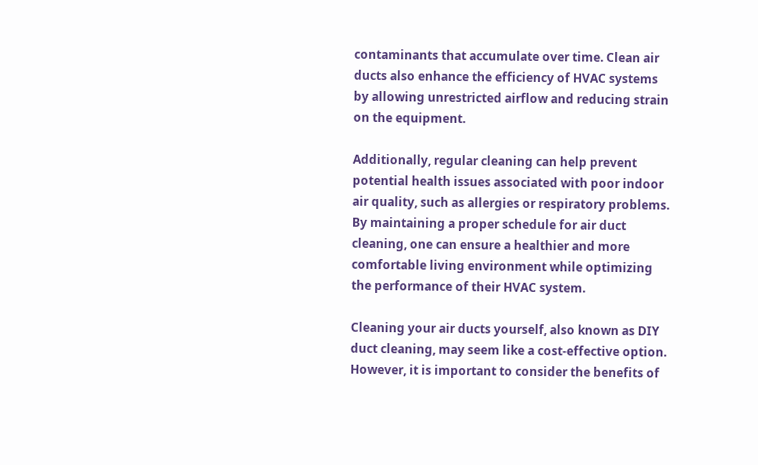contaminants that accumulate over time. Clean air ducts also enhance the efficiency of HVAC systems by allowing unrestricted airflow and reducing strain on the equipment.

Additionally, regular cleaning can help prevent potential health issues associated with poor indoor air quality, such as allergies or respiratory problems. By maintaining a proper schedule for air duct cleaning, one can ensure a healthier and more comfortable living environment while optimizing the performance of their HVAC system.

Cleaning your air ducts yourself, also known as DIY duct cleaning, may seem like a cost-effective option. However, it is important to consider the benefits of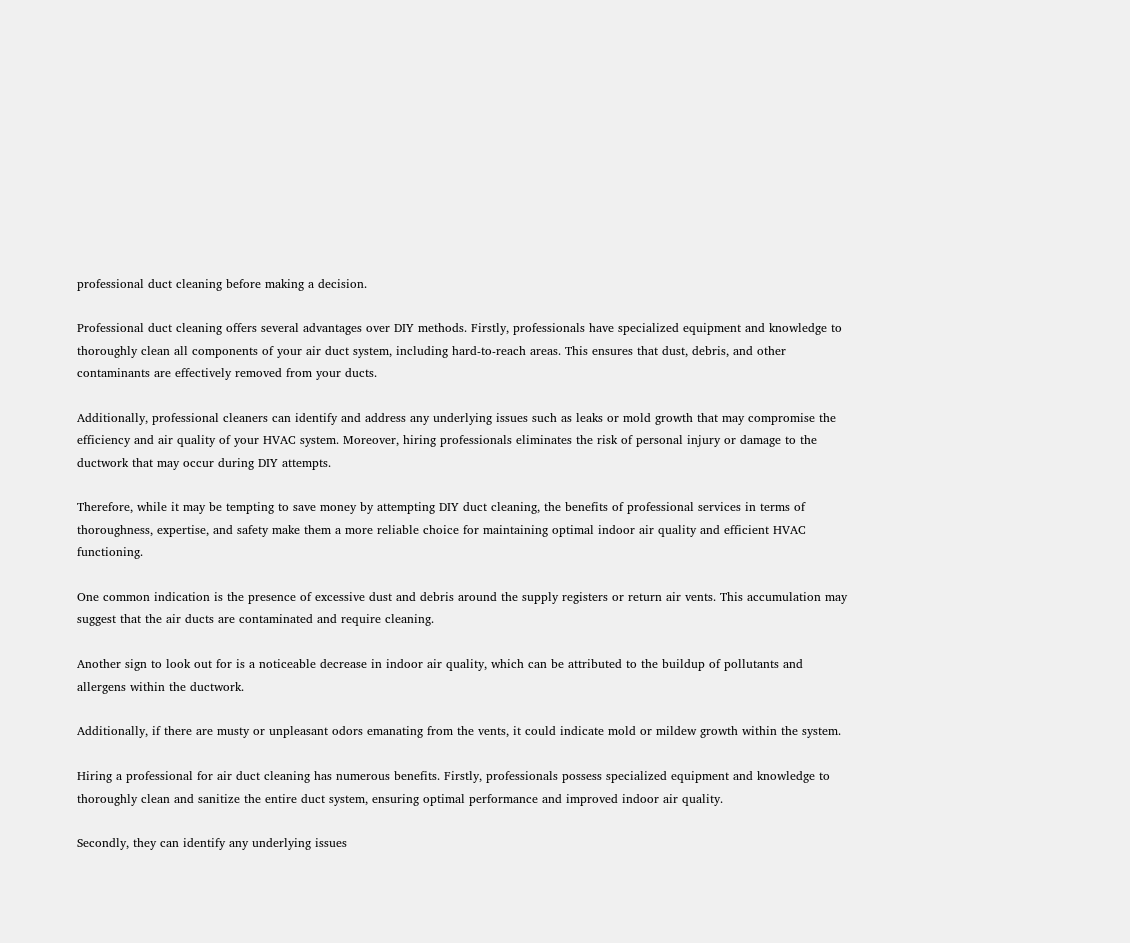professional duct cleaning before making a decision.

Professional duct cleaning offers several advantages over DIY methods. Firstly, professionals have specialized equipment and knowledge to thoroughly clean all components of your air duct system, including hard-to-reach areas. This ensures that dust, debris, and other contaminants are effectively removed from your ducts.

Additionally, professional cleaners can identify and address any underlying issues such as leaks or mold growth that may compromise the efficiency and air quality of your HVAC system. Moreover, hiring professionals eliminates the risk of personal injury or damage to the ductwork that may occur during DIY attempts.

Therefore, while it may be tempting to save money by attempting DIY duct cleaning, the benefits of professional services in terms of thoroughness, expertise, and safety make them a more reliable choice for maintaining optimal indoor air quality and efficient HVAC functioning.

One common indication is the presence of excessive dust and debris around the supply registers or return air vents. This accumulation may suggest that the air ducts are contaminated and require cleaning.

Another sign to look out for is a noticeable decrease in indoor air quality, which can be attributed to the buildup of pollutants and allergens within the ductwork.

Additionally, if there are musty or unpleasant odors emanating from the vents, it could indicate mold or mildew growth within the system.

Hiring a professional for air duct cleaning has numerous benefits. Firstly, professionals possess specialized equipment and knowledge to thoroughly clean and sanitize the entire duct system, ensuring optimal performance and improved indoor air quality.

Secondly, they can identify any underlying issues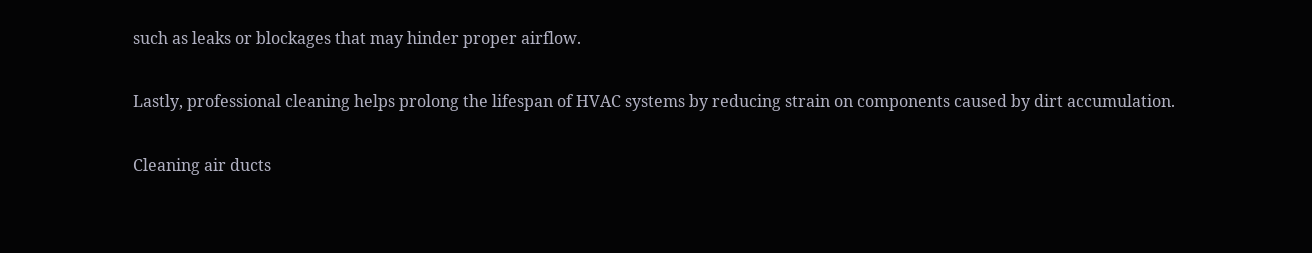such as leaks or blockages that may hinder proper airflow.

Lastly, professional cleaning helps prolong the lifespan of HVAC systems by reducing strain on components caused by dirt accumulation.

Cleaning air ducts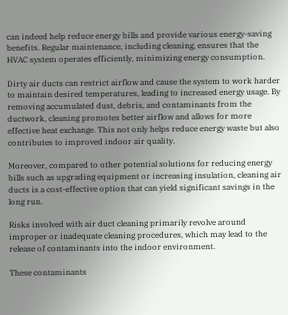can indeed help reduce energy bills and provide various energy-saving benefits. Regular maintenance, including cleaning, ensures that the HVAC system operates efficiently, minimizing energy consumption.

Dirty air ducts can restrict airflow and cause the system to work harder to maintain desired temperatures, leading to increased energy usage. By removing accumulated dust, debris, and contaminants from the ductwork, cleaning promotes better airflow and allows for more effective heat exchange. This not only helps reduce energy waste but also contributes to improved indoor air quality.

Moreover, compared to other potential solutions for reducing energy bills such as upgrading equipment or increasing insulation, cleaning air ducts is a cost-effective option that can yield significant savings in the long run.

Risks involved with air duct cleaning primarily revolve around improper or inadequate cleaning procedures, which may lead to the release of contaminants into the indoor environment.

These contaminants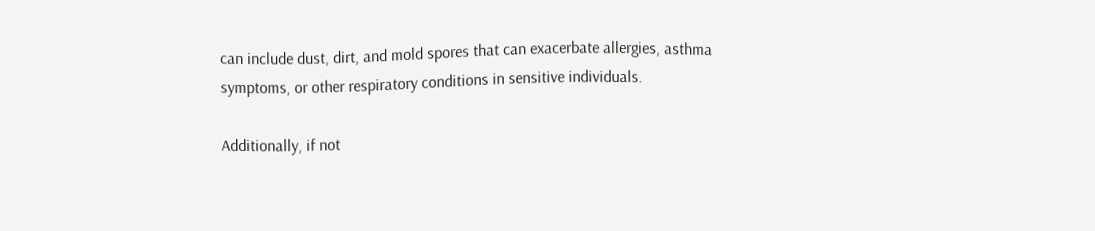can include dust, dirt, and mold spores that can exacerbate allergies, asthma symptoms, or other respiratory conditions in sensitive individuals.

Additionally, if not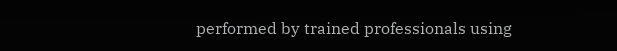performed by trained professionals using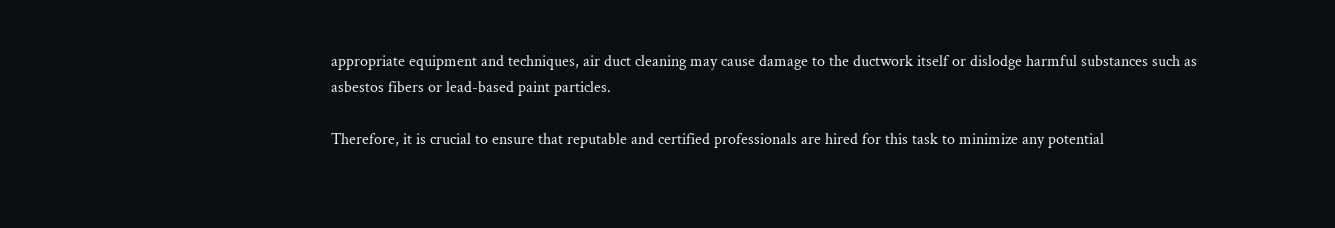appropriate equipment and techniques, air duct cleaning may cause damage to the ductwork itself or dislodge harmful substances such as asbestos fibers or lead-based paint particles.

Therefore, it is crucial to ensure that reputable and certified professionals are hired for this task to minimize any potential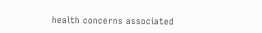health concerns associated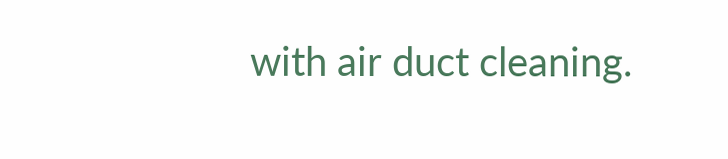with air duct cleaning.